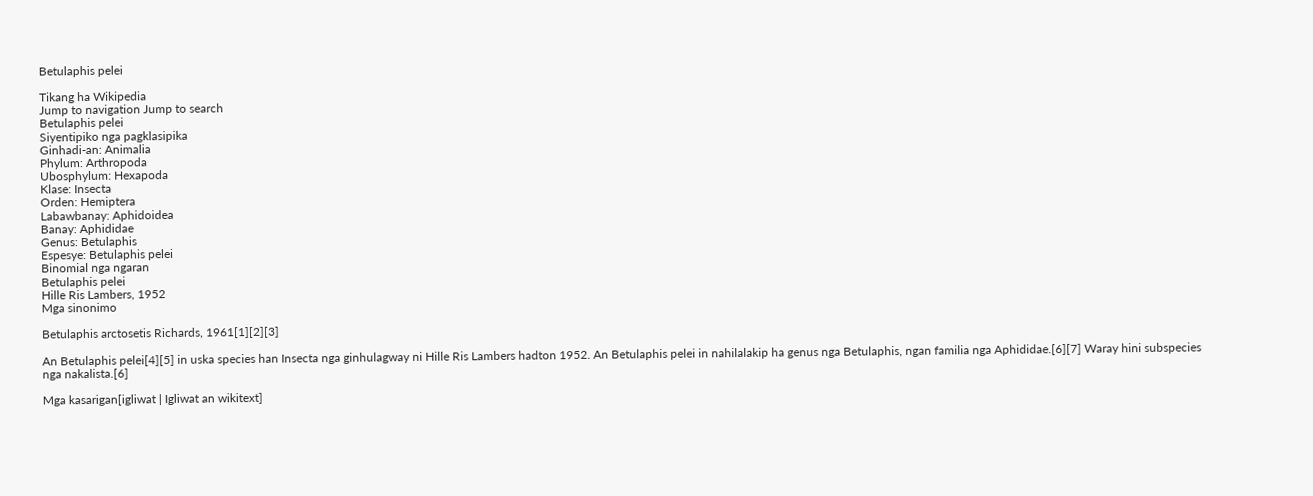Betulaphis pelei

Tikang ha Wikipedia
Jump to navigation Jump to search
Betulaphis pelei
Siyentipiko nga pagklasipika
Ginhadi-an: Animalia
Phylum: Arthropoda
Ubosphylum: Hexapoda
Klase: Insecta
Orden: Hemiptera
Labawbanay: Aphidoidea
Banay: Aphididae
Genus: Betulaphis
Espesye: Betulaphis pelei
Binomial nga ngaran
Betulaphis pelei
Hille Ris Lambers, 1952
Mga sinonimo

Betulaphis arctosetis Richards, 1961[1][2][3]

An Betulaphis pelei[4][5] in uska species han Insecta nga ginhulagway ni Hille Ris Lambers hadton 1952. An Betulaphis pelei in nahilalakip ha genus nga Betulaphis, ngan familia nga Aphididae.[6][7] Waray hini subspecies nga nakalista.[6]

Mga kasarigan[igliwat | Igliwat an wikitext]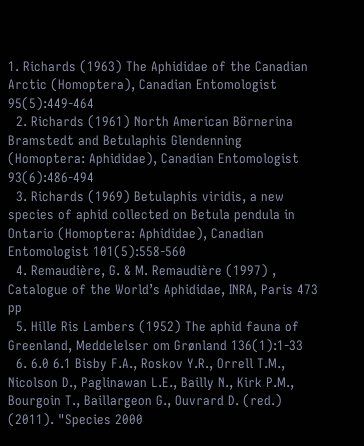1. Richards (1963) The Aphididae of the Canadian Arctic (Homoptera), Canadian Entomologist 95(5):449-464
  2. Richards (1961) North American Börnerina Bramstedt and Betulaphis Glendenning (Homoptera: Aphididae), Canadian Entomologist 93(6):486-494
  3. Richards (1969) Betulaphis viridis, a new species of aphid collected on Betula pendula in Ontario (Homoptera: Aphididae), Canadian Entomologist 101(5):558-560
  4. Remaudière, G. & M. Remaudière (1997) , Catalogue of the World’s Aphididae, INRA, Paris 473 pp
  5. Hille Ris Lambers (1952) The aphid fauna of Greenland, Meddelelser om Grønland 136(1):1-33
  6. 6.0 6.1 Bisby F.A., Roskov Y.R., Orrell T.M., Nicolson D., Paglinawan L.E., Bailly N., Kirk P.M., Bourgoin T., Baillargeon G., Ouvrard D. (red.) (2011). "Species 2000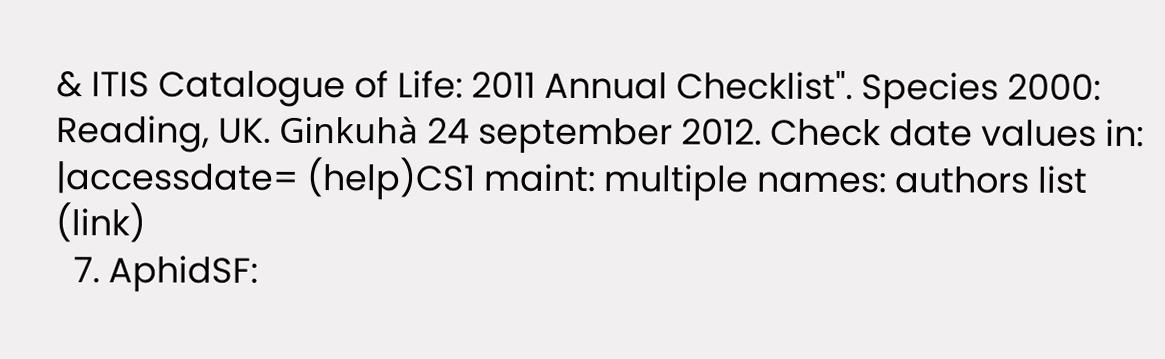& ITIS Catalogue of Life: 2011 Annual Checklist". Species 2000: Reading, UK. Ginkuhà 24 september 2012. Check date values in: |accessdate= (help)CS1 maint: multiple names: authors list (link)
  7. AphidSF: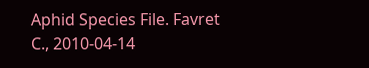Aphid Species File. Favret C., 2010-04-14